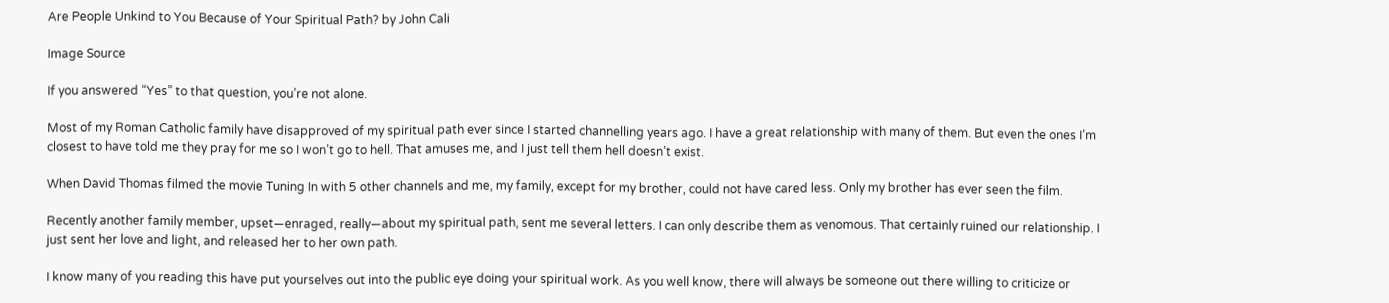Are People Unkind to You Because of Your Spiritual Path? by John Cali

Image Source

If you answered “Yes” to that question, you’re not alone.

Most of my Roman Catholic family have disapproved of my spiritual path ever since I started channelling years ago. I have a great relationship with many of them. But even the ones I’m closest to have told me they pray for me so I won’t go to hell. That amuses me, and I just tell them hell doesn’t exist.

When David Thomas filmed the movie Tuning In with 5 other channels and me, my family, except for my brother, could not have cared less. Only my brother has ever seen the film.

Recently another family member, upset—enraged, really—about my spiritual path, sent me several letters. I can only describe them as venomous. That certainly ruined our relationship. I just sent her love and light, and released her to her own path.

I know many of you reading this have put yourselves out into the public eye doing your spiritual work. As you well know, there will always be someone out there willing to criticize or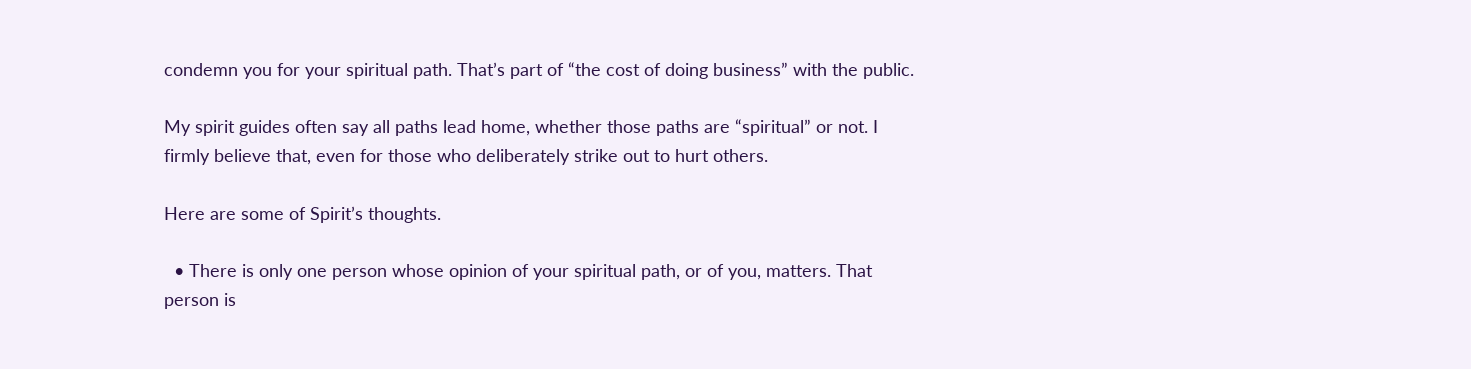condemn you for your spiritual path. That’s part of “the cost of doing business” with the public.

My spirit guides often say all paths lead home, whether those paths are “spiritual” or not. I firmly believe that, even for those who deliberately strike out to hurt others.

Here are some of Spirit’s thoughts.

  • There is only one person whose opinion of your spiritual path, or of you, matters. That person is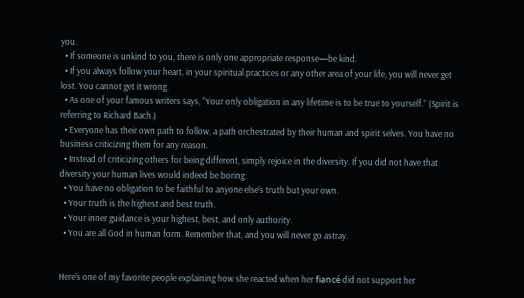you.
  • If someone is unkind to you, there is only one appropriate response—be kind.
  • If you always follow your heart, in your spiritual practices or any other area of your life, you will never get lost. You cannot get it wrong.
  • As one of your famous writers says, “Your only obligation in any lifetime is to be true to yourself.” (Spirit is referring to Richard Bach.)
  • Everyone has their own path to follow, a path orchestrated by their human and spirit selves. You have no business criticizing them for any reason.
  • Instead of criticizing others for being different, simply rejoice in the diversity. If you did not have that diversity your human lives would indeed be boring.
  • You have no obligation to be faithful to anyone else’s truth but your own.
  • Your truth is the highest and best truth.
  • Your inner guidance is your highest, best, and only authority.
  • You are all God in human form. Remember that, and you will never go astray.


Here’s one of my favorite people explaining how she reacted when her fiancé did not support her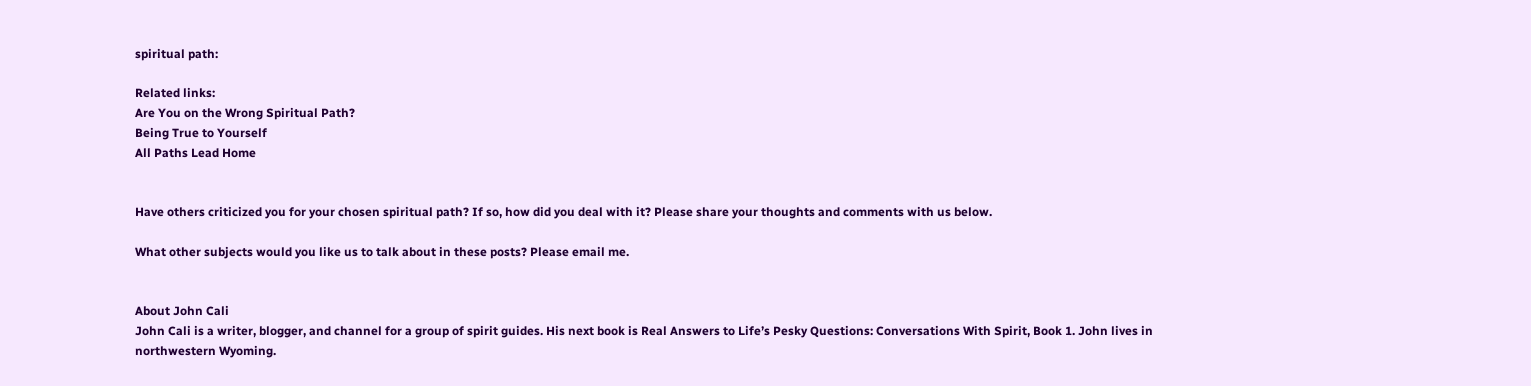spiritual path:

Related links:
Are You on the Wrong Spiritual Path?
Being True to Yourself
All Paths Lead Home


Have others criticized you for your chosen spiritual path? If so, how did you deal with it? Please share your thoughts and comments with us below.

What other subjects would you like us to talk about in these posts? Please email me.


About John Cali
John Cali is a writer, blogger, and channel for a group of spirit guides. His next book is Real Answers to Life’s Pesky Questions: Conversations With Spirit, Book 1. John lives in northwestern Wyoming.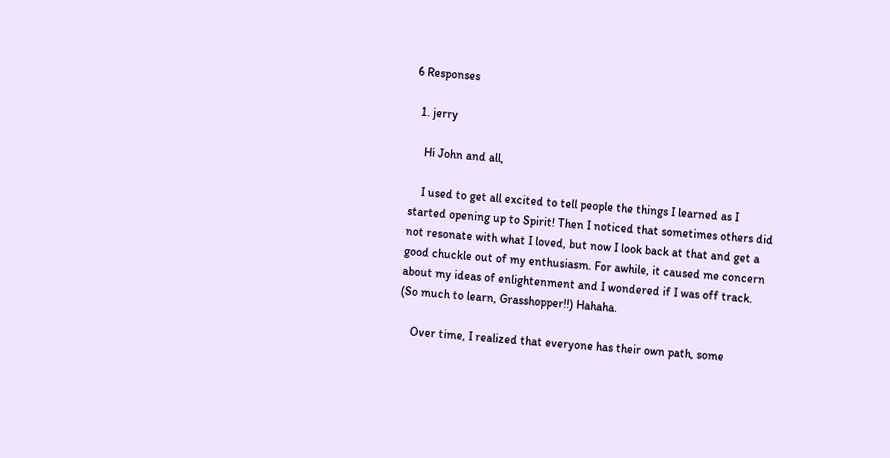6 Responses

  1. jerry

    Hi John and all,

    I used to get all excited to tell people the things I learned as I started opening up to Spirit! Then I noticed that sometimes others did not resonate with what I loved, but now I look back at that and get a good chuckle out of my enthusiasm. For awhile, it caused me concern about my ideas of enlightenment and I wondered if I was off track. (So much to learn, Grasshopper!!) Hahaha.

    Over time, I realized that everyone has their own path, some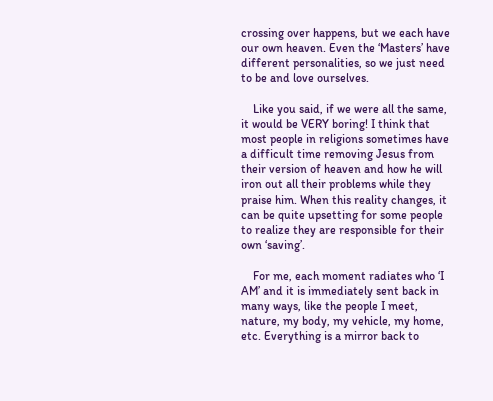crossing over happens, but we each have our own heaven. Even the ‘Masters’ have different personalities, so we just need to be and love ourselves.

    Like you said, if we were all the same, it would be VERY boring! I think that most people in religions sometimes have a difficult time removing Jesus from their version of heaven and how he will iron out all their problems while they praise him. When this reality changes, it can be quite upsetting for some people to realize they are responsible for their own ‘saving’.

    For me, each moment radiates who ‘I AM’ and it is immediately sent back in many ways, like the people I meet, nature, my body, my vehicle, my home, etc. Everything is a mirror back to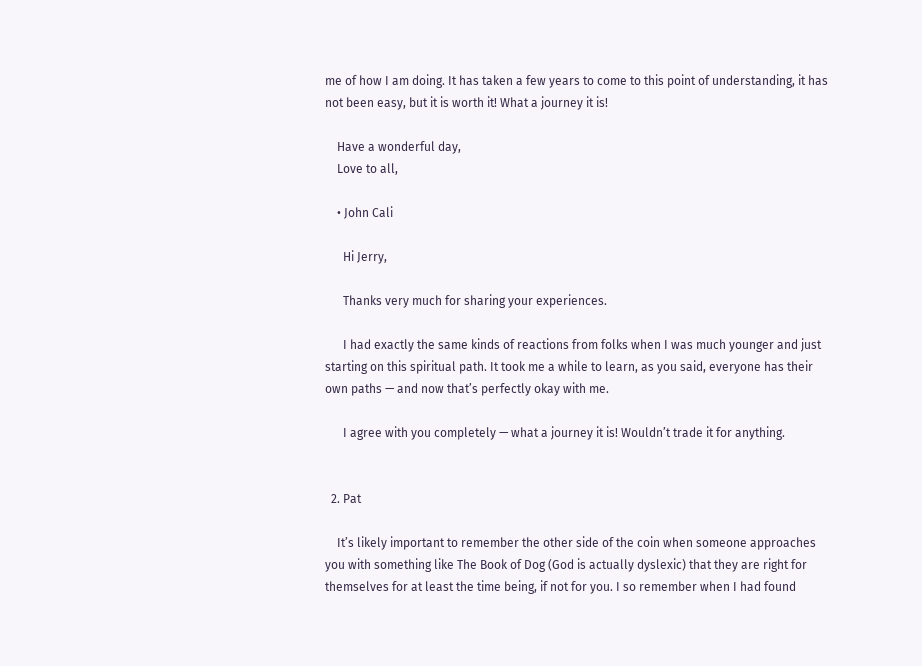me of how I am doing. It has taken a few years to come to this point of understanding, it has not been easy, but it is worth it! What a journey it is!

    Have a wonderful day,
    Love to all,

    • John Cali

      Hi Jerry,

      Thanks very much for sharing your experiences.

      I had exactly the same kinds of reactions from folks when I was much younger and just starting on this spiritual path. It took me a while to learn, as you said, everyone has their own paths — and now that’s perfectly okay with me.

      I agree with you completely — what a journey it is! Wouldn’t trade it for anything.


  2. Pat

    It’s likely important to remember the other side of the coin when someone approaches you with something like The Book of Dog (God is actually dyslexic) that they are right for themselves for at least the time being, if not for you. I so remember when I had found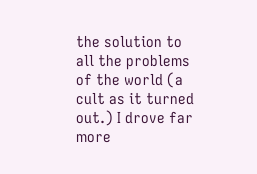the solution to all the problems of the world (a cult as it turned out.) I drove far more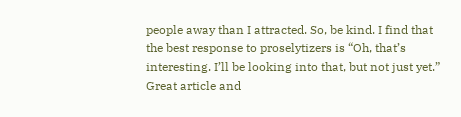people away than I attracted. So, be kind. I find that the best response to proselytizers is “Oh, that’s interesting. I’ll be looking into that, but not just yet.” Great article and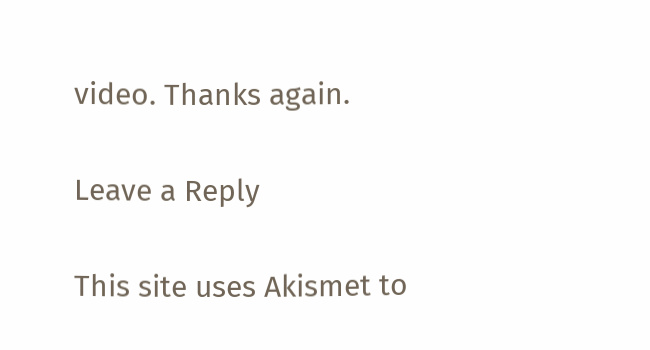video. Thanks again.

Leave a Reply

This site uses Akismet to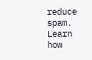reduce spam. Learn how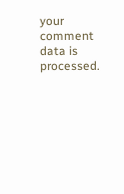your comment data is processed.